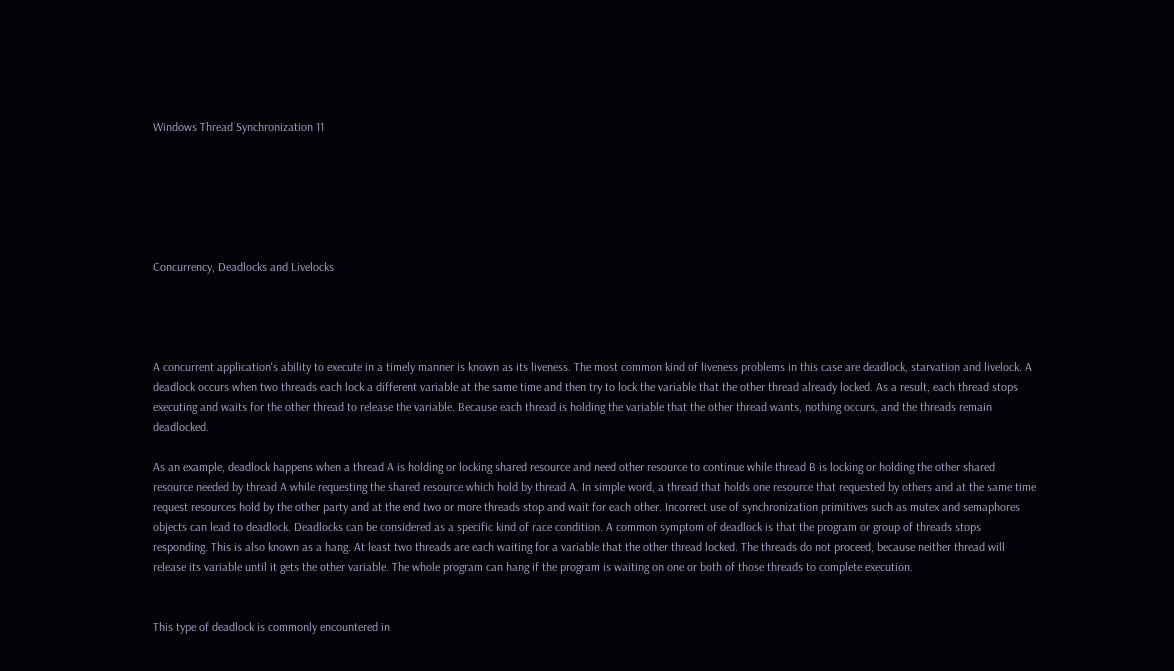Windows Thread Synchronization 11






Concurrency, Deadlocks and Livelocks




A concurrent application's ability to execute in a timely manner is known as its liveness. The most common kind of liveness problems in this case are deadlock, starvation and livelock. A deadlock occurs when two threads each lock a different variable at the same time and then try to lock the variable that the other thread already locked. As a result, each thread stops executing and waits for the other thread to release the variable. Because each thread is holding the variable that the other thread wants, nothing occurs, and the threads remain deadlocked.

As an example, deadlock happens when a thread A is holding or locking shared resource and need other resource to continue while thread B is locking or holding the other shared resource needed by thread A while requesting the shared resource which hold by thread A. In simple word, a thread that holds one resource that requested by others and at the same time request resources hold by the other party and at the end two or more threads stop and wait for each other. Incorrect use of synchronization primitives such as mutex and semaphores objects can lead to deadlock. Deadlocks can be considered as a specific kind of race condition. A common symptom of deadlock is that the program or group of threads stops responding. This is also known as a hang. At least two threads are each waiting for a variable that the other thread locked. The threads do not proceed, because neither thread will release its variable until it gets the other variable. The whole program can hang if the program is waiting on one or both of those threads to complete execution.


This type of deadlock is commonly encountered in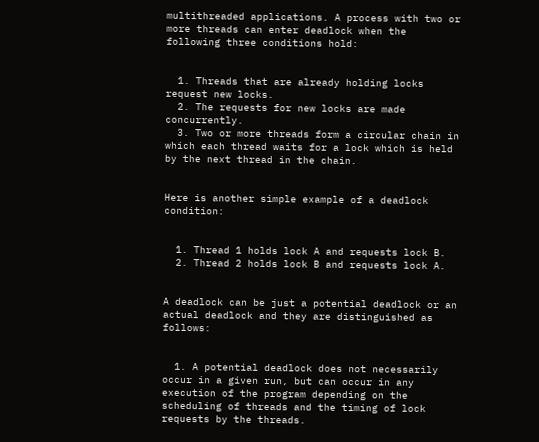multithreaded applications. A process with two or more threads can enter deadlock when the following three conditions hold:


  1. Threads that are already holding locks request new locks.
  2. The requests for new locks are made concurrently.
  3. Two or more threads form a circular chain in which each thread waits for a lock which is held by the next thread in the chain.


Here is another simple example of a deadlock condition:


  1. Thread 1 holds lock A and requests lock B.
  2. Thread 2 holds lock B and requests lock A.


A deadlock can be just a potential deadlock or an actual deadlock and they are distinguished as follows:


  1. A potential deadlock does not necessarily occur in a given run, but can occur in any execution of the program depending on the scheduling of threads and the timing of lock requests by the threads.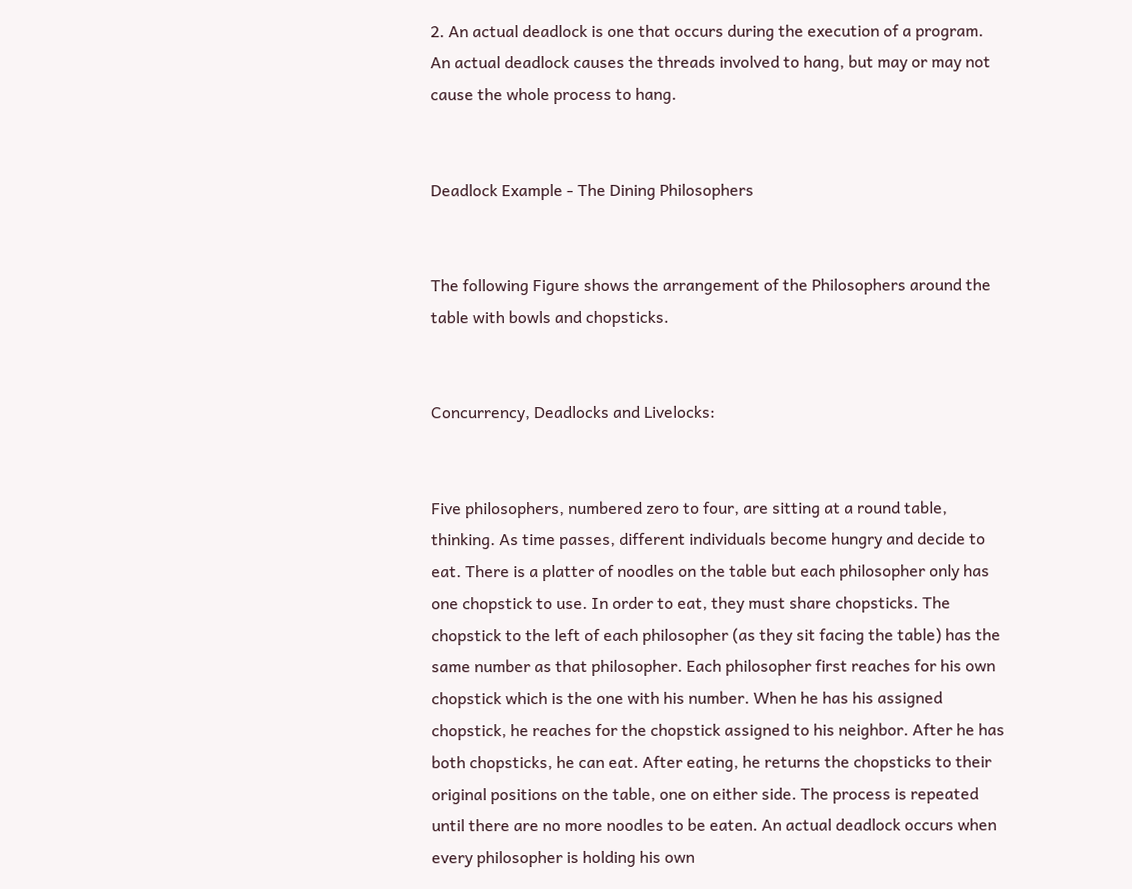2. An actual deadlock is one that occurs during the execution of a program. An actual deadlock causes the threads involved to hang, but may or may not cause the whole process to hang.


Deadlock Example - The Dining Philosophers


The following Figure shows the arrangement of the Philosophers around the table with bowls and chopsticks.


Concurrency, Deadlocks and Livelocks:


Five philosophers, numbered zero to four, are sitting at a round table, thinking. As time passes, different individuals become hungry and decide to eat. There is a platter of noodles on the table but each philosopher only has one chopstick to use. In order to eat, they must share chopsticks. The chopstick to the left of each philosopher (as they sit facing the table) has the same number as that philosopher. Each philosopher first reaches for his own chopstick which is the one with his number. When he has his assigned chopstick, he reaches for the chopstick assigned to his neighbor. After he has both chopsticks, he can eat. After eating, he returns the chopsticks to their original positions on the table, one on either side. The process is repeated until there are no more noodles to be eaten. An actual deadlock occurs when every philosopher is holding his own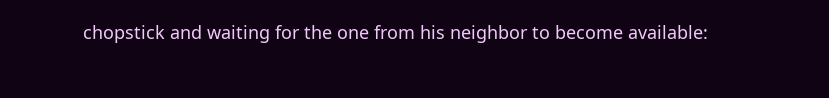chopstick and waiting for the one from his neighbor to become available: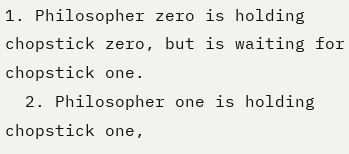1. Philosopher zero is holding chopstick zero, but is waiting for chopstick one.
  2. Philosopher one is holding chopstick one,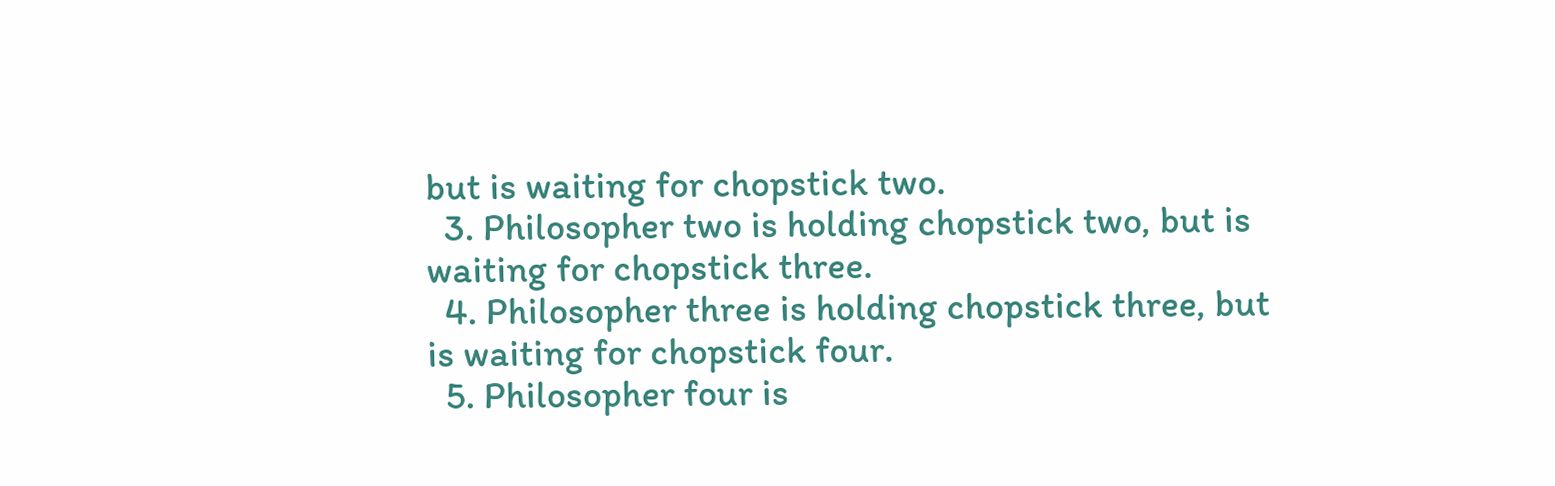but is waiting for chopstick two.
  3. Philosopher two is holding chopstick two, but is waiting for chopstick three.
  4. Philosopher three is holding chopstick three, but is waiting for chopstick four.
  5. Philosopher four is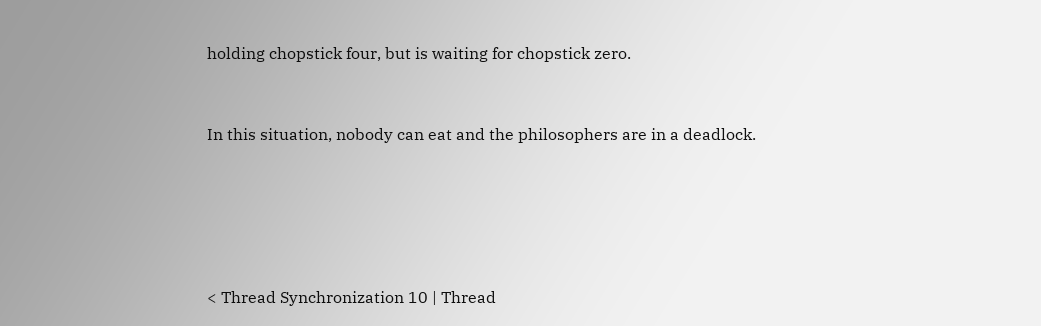holding chopstick four, but is waiting for chopstick zero.


In this situation, nobody can eat and the philosophers are in a deadlock.





< Thread Synchronization 10 | Thread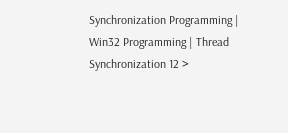Synchronization Programming | Win32 Programming | Thread Synchronization 12 >